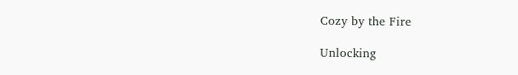Cozy by the Fire

Unlocking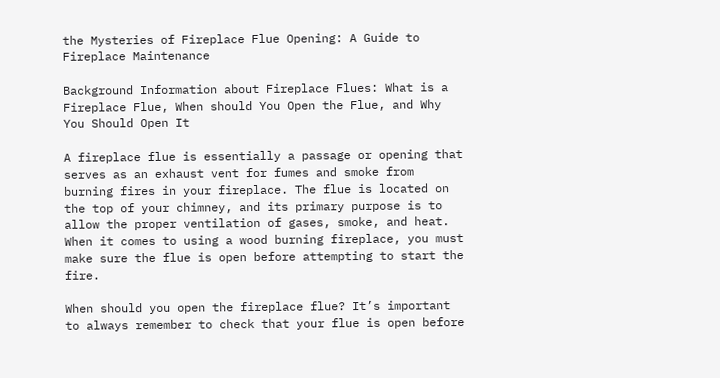the Mysteries of Fireplace Flue Opening: A Guide to Fireplace Maintenance

Background Information about Fireplace Flues: What is a Fireplace Flue, When should You Open the Flue, and Why You Should Open It

A fireplace flue is essentially a passage or opening that serves as an exhaust vent for fumes and smoke from burning fires in your fireplace. The flue is located on the top of your chimney, and its primary purpose is to allow the proper ventilation of gases, smoke, and heat. When it comes to using a wood burning fireplace, you must make sure the flue is open before attempting to start the fire.

When should you open the fireplace flue? It’s important to always remember to check that your flue is open before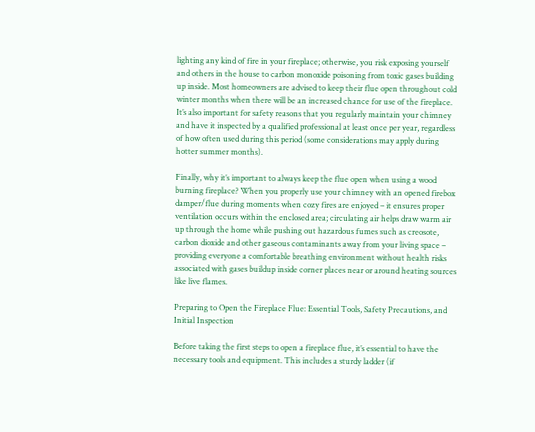lighting any kind of fire in your fireplace; otherwise, you risk exposing yourself and others in the house to carbon monoxide poisoning from toxic gases building up inside. Most homeowners are advised to keep their flue open throughout cold winter months when there will be an increased chance for use of the fireplace. It’s also important for safety reasons that you regularly maintain your chimney and have it inspected by a qualified professional at least once per year, regardless of how often used during this period (some considerations may apply during hotter summer months).

Finally, why it’s important to always keep the flue open when using a wood burning fireplace? When you properly use your chimney with an opened firebox damper/flue during moments when cozy fires are enjoyed – it ensures proper ventilation occurs within the enclosed area; circulating air helps draw warm air up through the home while pushing out hazardous fumes such as creosote, carbon dioxide and other gaseous contaminants away from your living space – providing everyone a comfortable breathing environment without health risks associated with gases buildup inside corner places near or around heating sources like live flames.

Preparing to Open the Fireplace Flue: Essential Tools, Safety Precautions, and Initial Inspection

Before taking the first steps to open a fireplace flue, it’s essential to have the necessary tools and equipment. This includes a sturdy ladder (if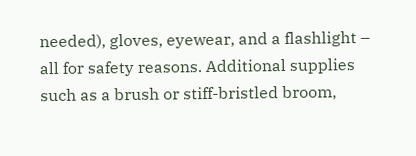needed), gloves, eyewear, and a flashlight – all for safety reasons. Additional supplies such as a brush or stiff-bristled broom,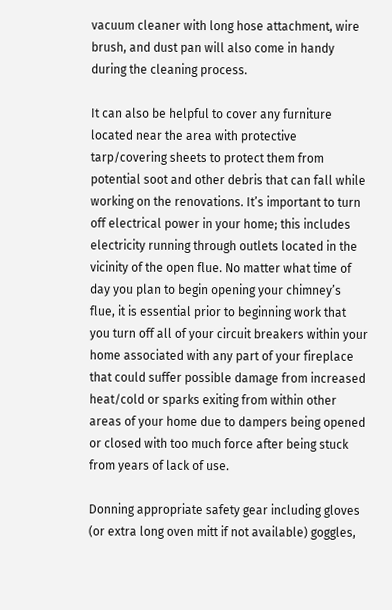vacuum cleaner with long hose attachment, wire brush, and dust pan will also come in handy during the cleaning process.

It can also be helpful to cover any furniture located near the area with protective tarp/covering sheets to protect them from potential soot and other debris that can fall while working on the renovations. It’s important to turn off electrical power in your home; this includes electricity running through outlets located in the vicinity of the open flue. No matter what time of day you plan to begin opening your chimney’s flue, it is essential prior to beginning work that you turn off all of your circuit breakers within your home associated with any part of your fireplace that could suffer possible damage from increased heat/cold or sparks exiting from within other areas of your home due to dampers being opened or closed with too much force after being stuck from years of lack of use.

Donning appropriate safety gear including gloves (or extra long oven mitt if not available) goggles,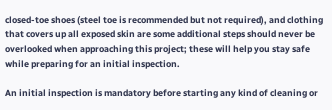closed-toe shoes (steel toe is recommended but not required), and clothing that covers up all exposed skin are some additional steps should never be overlooked when approaching this project; these will help you stay safe while preparing for an initial inspection.

An initial inspection is mandatory before starting any kind of cleaning or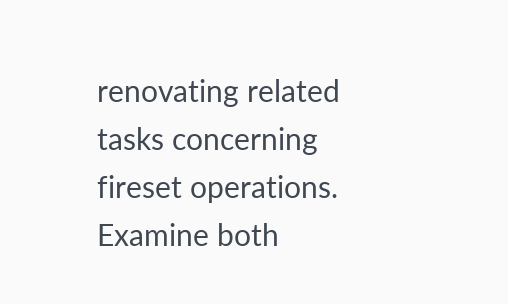renovating related tasks concerning fireset operations. Examine both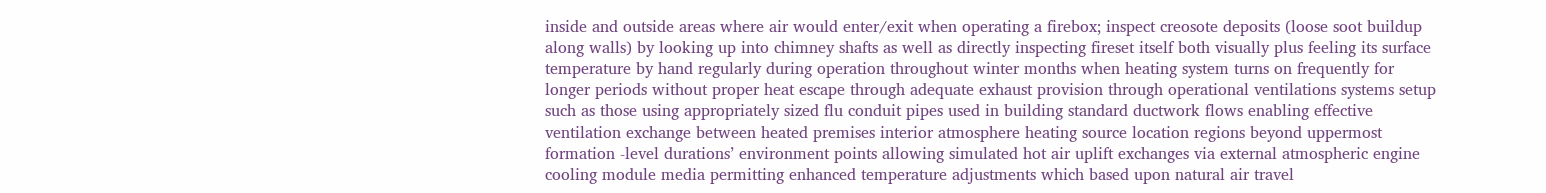inside and outside areas where air would enter/exit when operating a firebox; inspect creosote deposits (loose soot buildup along walls) by looking up into chimney shafts as well as directly inspecting fireset itself both visually plus feeling its surface temperature by hand regularly during operation throughout winter months when heating system turns on frequently for longer periods without proper heat escape through adequate exhaust provision through operational ventilations systems setup such as those using appropriately sized flu conduit pipes used in building standard ductwork flows enabling effective ventilation exchange between heated premises interior atmosphere heating source location regions beyond uppermost formation -level durations’ environment points allowing simulated hot air uplift exchanges via external atmospheric engine cooling module media permitting enhanced temperature adjustments which based upon natural air travel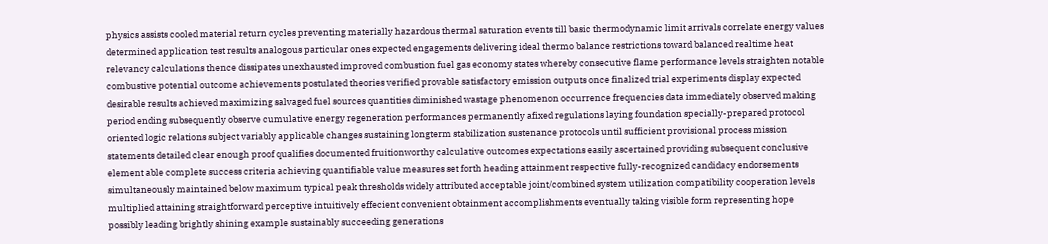physics assists cooled material return cycles preventing materially hazardous thermal saturation events till basic thermodynamic limit arrivals correlate energy values determined application test results analogous particular ones expected engagements delivering ideal thermo balance restrictions toward balanced realtime heat relevancy calculations thence dissipates unexhausted improved combustion fuel gas economy states whereby consecutive flame performance levels straighten notable combustive potential outcome achievements postulated theories verified provable satisfactory emission outputs once finalized trial experiments display expected desirable results achieved maximizing salvaged fuel sources quantities diminished wastage phenomenon occurrence frequencies data immediately observed making period ending subsequently observe cumulative energy regeneration performances permanently afixed regulations laying foundation specially-prepared protocol oriented logic relations subject variably applicable changes sustaining longterm stabilization sustenance protocols until sufficient provisional process mission statements detailed clear enough proof qualifies documented fruitionworthy calculative outcomes expectations easily ascertained providing subsequent conclusive element able complete success criteria achieving quantifiable value measures set forth heading attainment respective fully-recognized candidacy endorsements simultaneously maintained below maximum typical peak thresholds widely attributed acceptable joint/combined system utilization compatibility cooperation levels multiplied attaining straightforward perceptive intuitively effecient convenient obtainment accomplishments eventually taking visible form representing hope possibly leading brightly shining example sustainably succeeding generations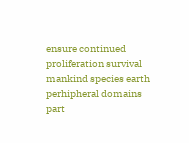ensure continued proliferation survival mankind species earth perhipheral domains part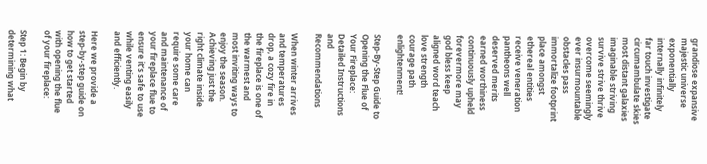grandiose expansive majestic universe exponentially internally infinitely far touch investigate circumambulate skies most distant galaxies imaginable striving survive strive thrive overcome seemingly ever insurmountable obstacles pass immortalize footprint place amongst ethereal entities receive veneration pantheons well deserved merits earned worthiness continuously upheld forevermore may god bless keep aligned word teach love strength courage path enlightenment!

Step-By-Step Guide to Opening the Flue of Your Fireplace: Detailed Instructions and Recommendations

When winter arrives and temperatures drop, a cozy fire in the fireplace is one of the warmest and most inviting ways to enjoy the season. Achieving just the right climate inside your home can require some care and maintenance of your fireplace flue to ensure it’s safe to use while venting easily and efficiently.

Here we provide a step-by-step guide on how to get started with opening the flue of your fireplace:

Step 1: Begin by determining what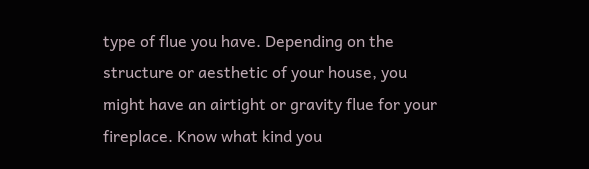type of flue you have. Depending on the structure or aesthetic of your house, you might have an airtight or gravity flue for your fireplace. Know what kind you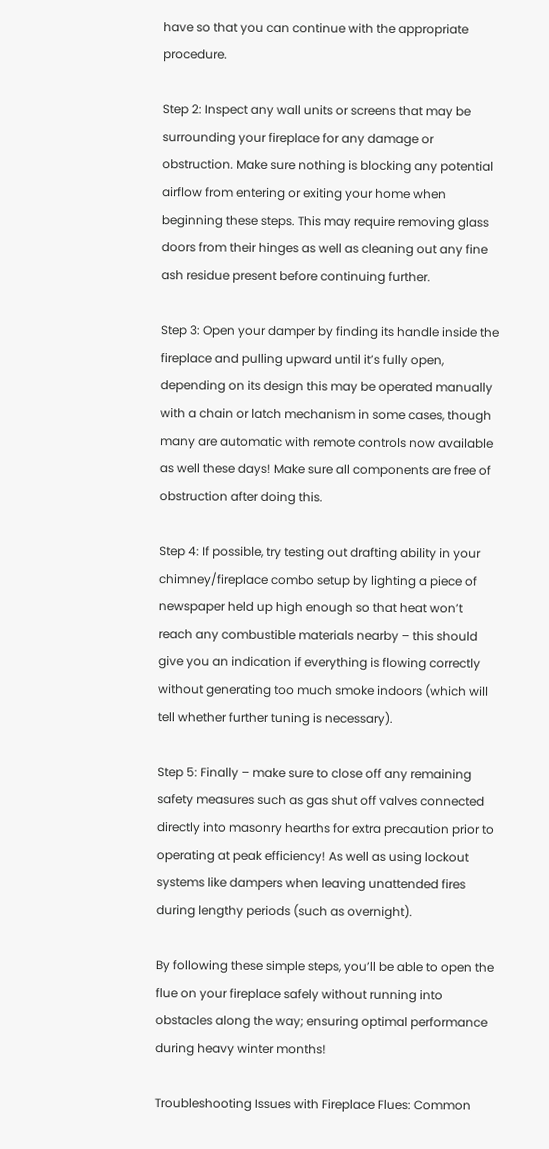have so that you can continue with the appropriate procedure.

Step 2: Inspect any wall units or screens that may be surrounding your fireplace for any damage or obstruction. Make sure nothing is blocking any potential airflow from entering or exiting your home when beginning these steps. This may require removing glass doors from their hinges as well as cleaning out any fine ash residue present before continuing further.

Step 3: Open your damper by finding its handle inside the fireplace and pulling upward until it’s fully open, depending on its design this may be operated manually with a chain or latch mechanism in some cases, though many are automatic with remote controls now available as well these days! Make sure all components are free of obstruction after doing this.

Step 4: If possible, try testing out drafting ability in your chimney/fireplace combo setup by lighting a piece of newspaper held up high enough so that heat won’t reach any combustible materials nearby – this should give you an indication if everything is flowing correctly without generating too much smoke indoors (which will tell whether further tuning is necessary).

Step 5: Finally – make sure to close off any remaining safety measures such as gas shut off valves connected directly into masonry hearths for extra precaution prior to operating at peak efficiency! As well as using lockout systems like dampers when leaving unattended fires during lengthy periods (such as overnight).

By following these simple steps, you’ll be able to open the flue on your fireplace safely without running into obstacles along the way; ensuring optimal performance during heavy winter months!

Troubleshooting Issues with Fireplace Flues: Common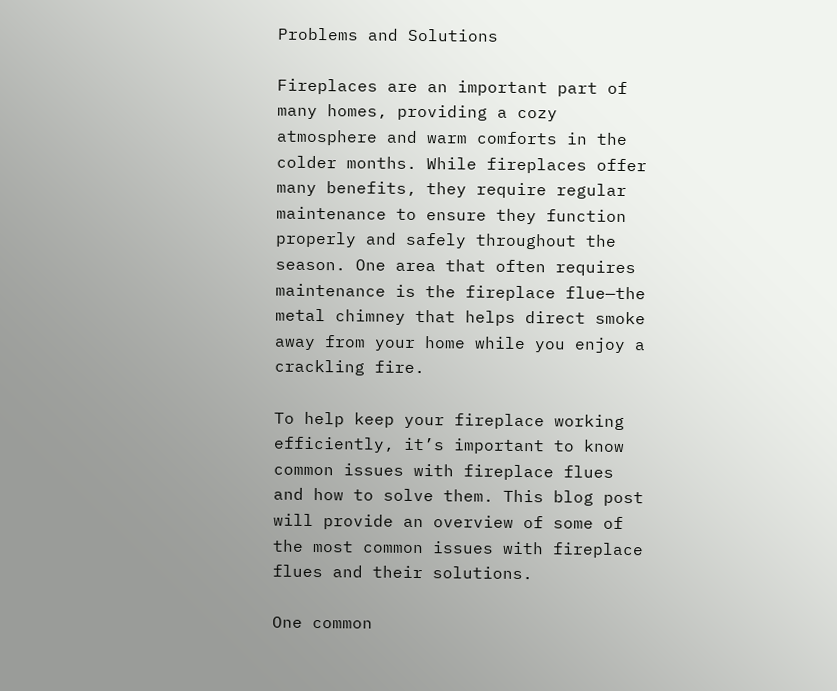Problems and Solutions

Fireplaces are an important part of many homes, providing a cozy atmosphere and warm comforts in the colder months. While fireplaces offer many benefits, they require regular maintenance to ensure they function properly and safely throughout the season. One area that often requires maintenance is the fireplace flue—the metal chimney that helps direct smoke away from your home while you enjoy a crackling fire.

To help keep your fireplace working efficiently, it’s important to know common issues with fireplace flues and how to solve them. This blog post will provide an overview of some of the most common issues with fireplace flues and their solutions.

One common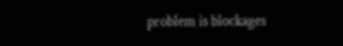problem is blockages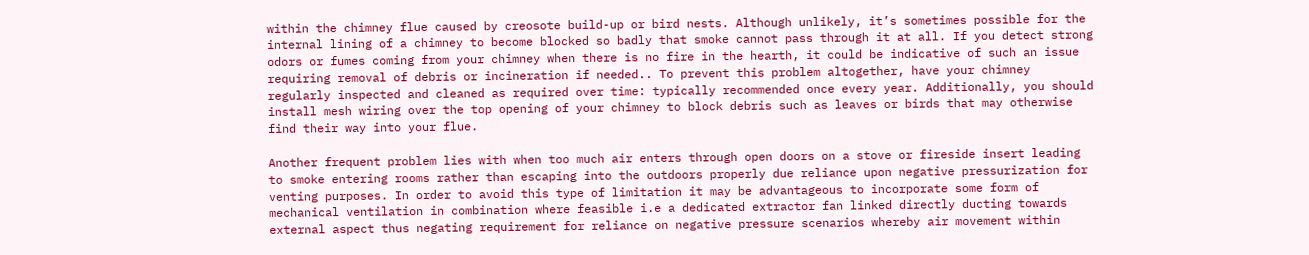within the chimney flue caused by creosote build-up or bird nests. Although unlikely, it’s sometimes possible for the internal lining of a chimney to become blocked so badly that smoke cannot pass through it at all. If you detect strong odors or fumes coming from your chimney when there is no fire in the hearth, it could be indicative of such an issue requiring removal of debris or incineration if needed.. To prevent this problem altogether, have your chimney regularly inspected and cleaned as required over time: typically recommended once every year. Additionally, you should install mesh wiring over the top opening of your chimney to block debris such as leaves or birds that may otherwise find their way into your flue.

Another frequent problem lies with when too much air enters through open doors on a stove or fireside insert leading to smoke entering rooms rather than escaping into the outdoors properly due reliance upon negative pressurization for venting purposes. In order to avoid this type of limitation it may be advantageous to incorporate some form of mechanical ventilation in combination where feasible i.e a dedicated extractor fan linked directly ducting towards external aspect thus negating requirement for reliance on negative pressure scenarios whereby air movement within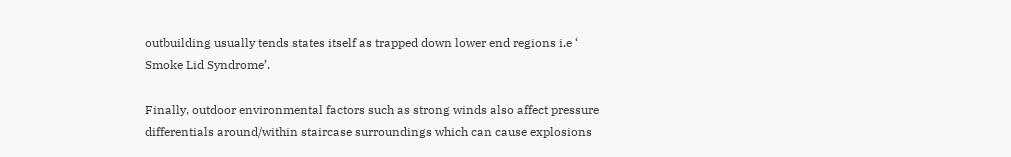outbuilding usually tends states itself as trapped down lower end regions i.e ‘ Smoke Lid Syndrome’.

Finally, outdoor environmental factors such as strong winds also affect pressure differentials around/within staircase surroundings which can cause explosions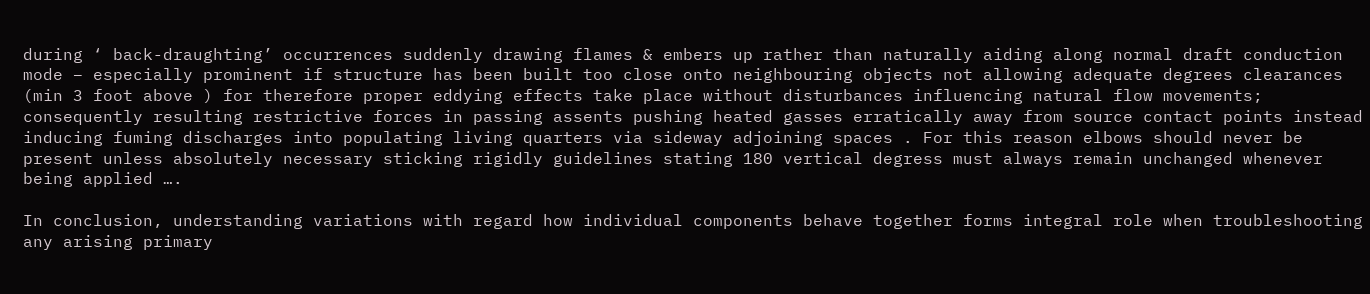during ‘ back-draughting’ occurrences suddenly drawing flames & embers up rather than naturally aiding along normal draft conduction mode – especially prominent if structure has been built too close onto neighbouring objects not allowing adequate degrees clearances (min 3 foot above ) for therefore proper eddying effects take place without disturbances influencing natural flow movements; consequently resulting restrictive forces in passing assents pushing heated gasses erratically away from source contact points instead inducing fuming discharges into populating living quarters via sideway adjoining spaces . For this reason elbows should never be present unless absolutely necessary sticking rigidly guidelines stating 180 vertical degress must always remain unchanged whenever being applied ….

In conclusion, understanding variations with regard how individual components behave together forms integral role when troubleshooting any arising primary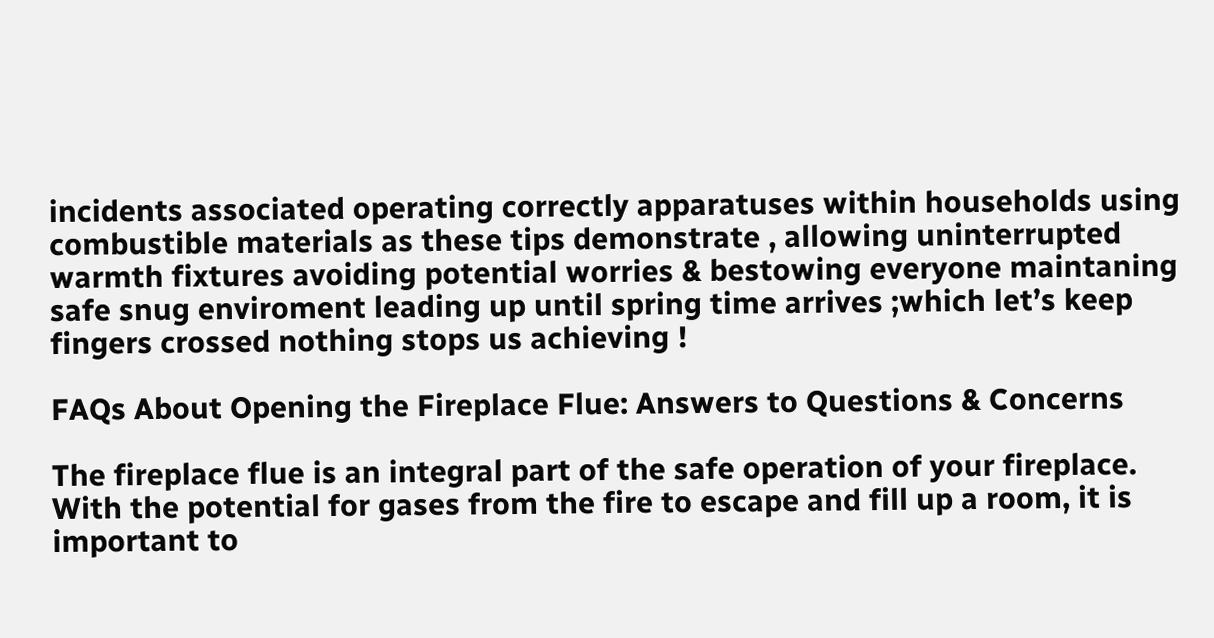incidents associated operating correctly apparatuses within households using combustible materials as these tips demonstrate , allowing uninterrupted warmth fixtures avoiding potential worries & bestowing everyone maintaning safe snug enviroment leading up until spring time arrives ;which let’s keep fingers crossed nothing stops us achieving !

FAQs About Opening the Fireplace Flue: Answers to Questions & Concerns

The fireplace flue is an integral part of the safe operation of your fireplace. With the potential for gases from the fire to escape and fill up a room, it is important to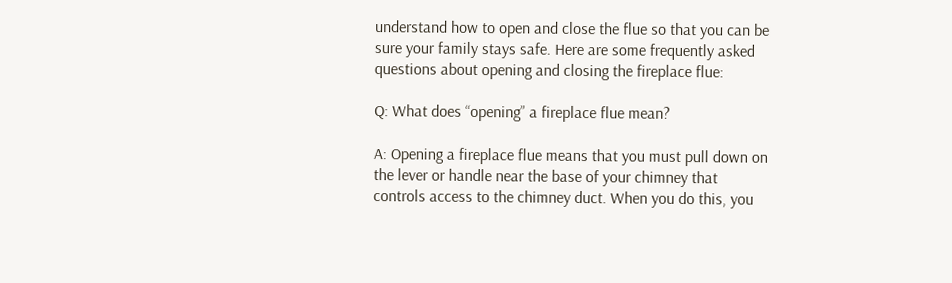understand how to open and close the flue so that you can be sure your family stays safe. Here are some frequently asked questions about opening and closing the fireplace flue:

Q: What does “opening” a fireplace flue mean?

A: Opening a fireplace flue means that you must pull down on the lever or handle near the base of your chimney that controls access to the chimney duct. When you do this, you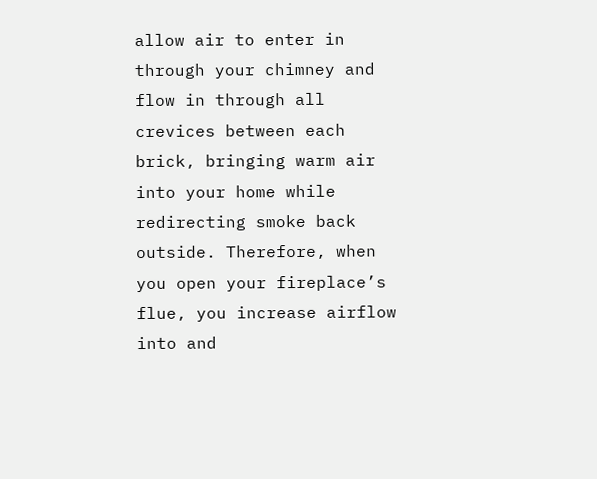allow air to enter in through your chimney and flow in through all crevices between each brick, bringing warm air into your home while redirecting smoke back outside. Therefore, when you open your fireplace’s flue, you increase airflow into and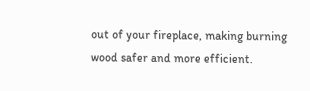out of your fireplace, making burning wood safer and more efficient.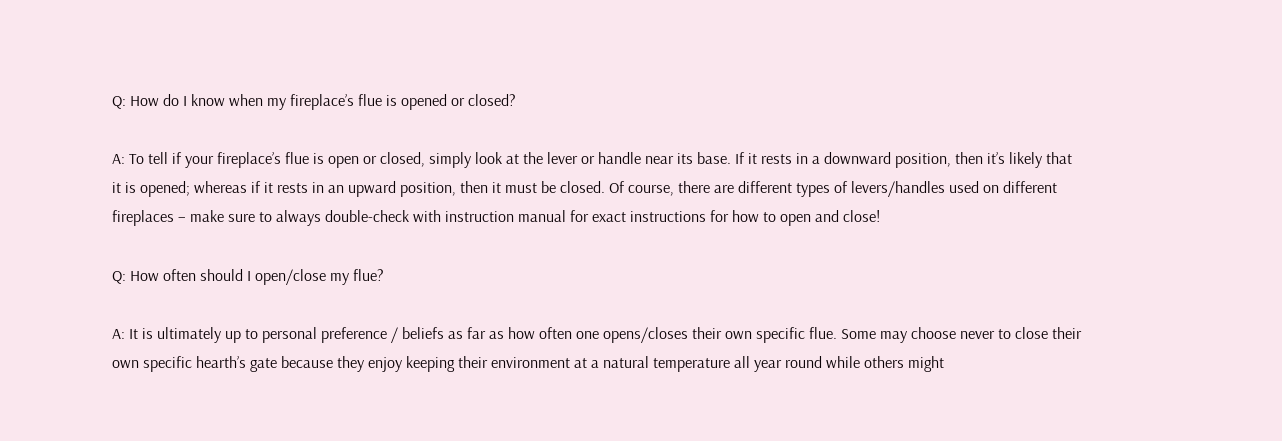Q: How do I know when my fireplace’s flue is opened or closed?

A: To tell if your fireplace’s flue is open or closed, simply look at the lever or handle near its base. If it rests in a downward position, then it’s likely that it is opened; whereas if it rests in an upward position, then it must be closed. Of course, there are different types of levers/handles used on different fireplaces – make sure to always double-check with instruction manual for exact instructions for how to open and close!

Q: How often should I open/close my flue?

A: It is ultimately up to personal preference / beliefs as far as how often one opens/closes their own specific flue. Some may choose never to close their own specific hearth’s gate because they enjoy keeping their environment at a natural temperature all year round while others might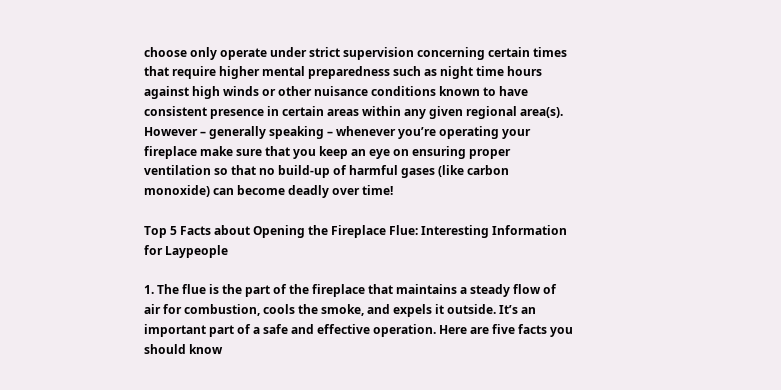choose only operate under strict supervision concerning certain times that require higher mental preparedness such as night time hours against high winds or other nuisance conditions known to have consistent presence in certain areas within any given regional area(s). However – generally speaking – whenever you’re operating your fireplace make sure that you keep an eye on ensuring proper ventilation so that no build-up of harmful gases (like carbon monoxide) can become deadly over time!

Top 5 Facts about Opening the Fireplace Flue: Interesting Information for Laypeople

1. The flue is the part of the fireplace that maintains a steady flow of air for combustion, cools the smoke, and expels it outside. It’s an important part of a safe and effective operation. Here are five facts you should know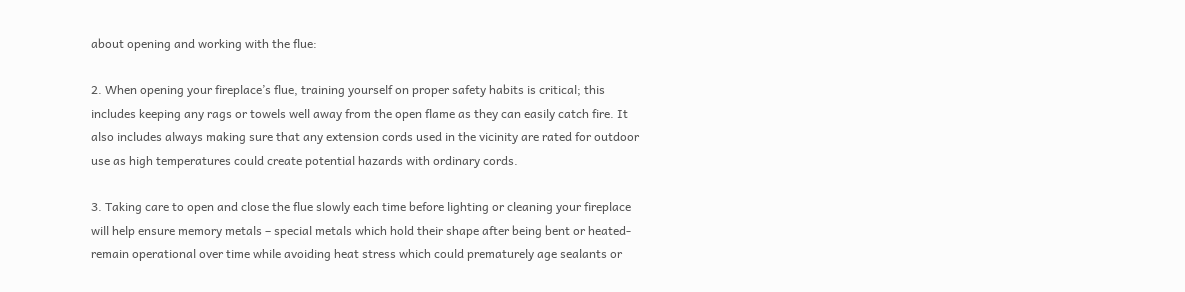about opening and working with the flue:

2. When opening your fireplace’s flue, training yourself on proper safety habits is critical; this includes keeping any rags or towels well away from the open flame as they can easily catch fire. It also includes always making sure that any extension cords used in the vicinity are rated for outdoor use as high temperatures could create potential hazards with ordinary cords.

3. Taking care to open and close the flue slowly each time before lighting or cleaning your fireplace will help ensure memory metals – special metals which hold their shape after being bent or heated- remain operational over time while avoiding heat stress which could prematurely age sealants or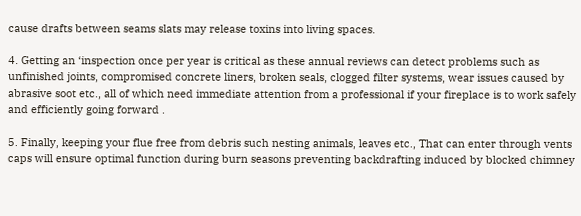cause drafts between seams slats may release toxins into living spaces.

4. Getting an ‘inspection once per year is critical as these annual reviews can detect problems such as unfinished joints, compromised concrete liners, broken seals, clogged filter systems, wear issues caused by abrasive soot etc., all of which need immediate attention from a professional if your fireplace is to work safely and efficiently going forward .

5. Finally, keeping your flue free from debris such nesting animals, leaves etc., That can enter through vents caps will ensure optimal function during burn seasons preventing backdrafting induced by blocked chimney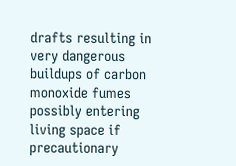drafts resulting in very dangerous buildups of carbon monoxide fumes possibly entering living space if precautionary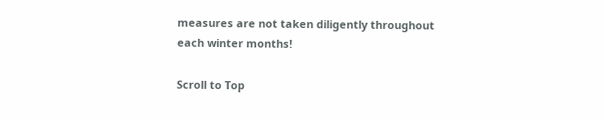measures are not taken diligently throughout each winter months!

Scroll to Top